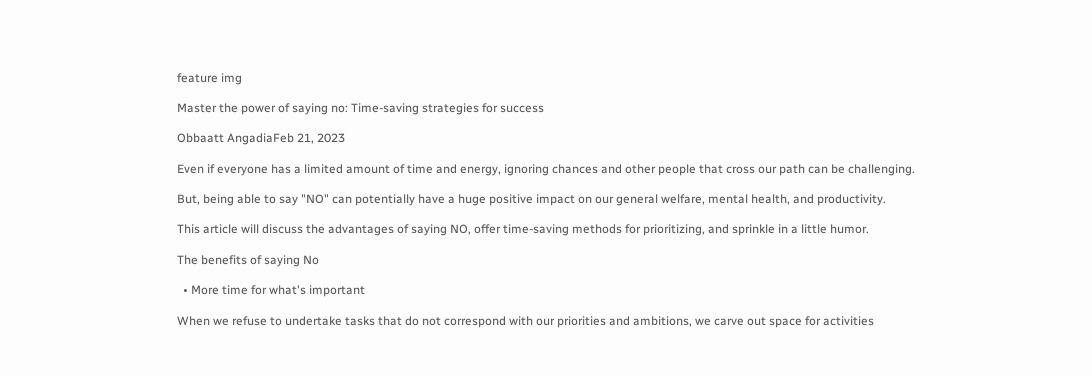feature img

Master the power of saying no: Time-saving strategies for success

Obbaatt AngadiaFeb 21, 2023

Even if everyone has a limited amount of time and energy, ignoring chances and other people that cross our path can be challenging.

But, being able to say "NO" can potentially have a huge positive impact on our general welfare, mental health, and productivity.

This article will discuss the advantages of saying NO, offer time-saving methods for prioritizing, and sprinkle in a little humor.

The benefits of saying No

  • More time for what's important

When we refuse to undertake tasks that do not correspond with our priorities and ambitions, we carve out space for activities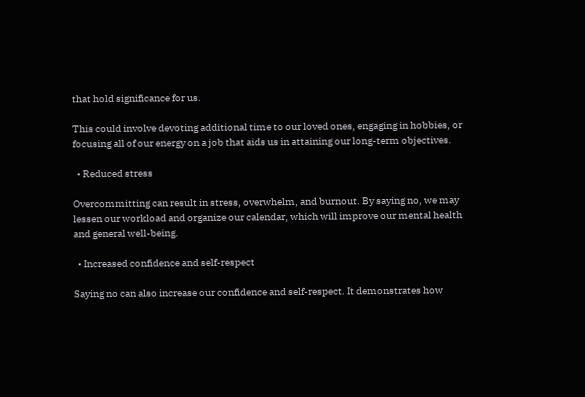that hold significance for us.

This could involve devoting additional time to our loved ones, engaging in hobbies, or focusing all of our energy on a job that aids us in attaining our long-term objectives.

  • Reduced stress

Overcommitting can result in stress, overwhelm, and burnout. By saying no, we may lessen our workload and organize our calendar, which will improve our mental health and general well-being.

  • Increased confidence and self-respect

Saying no can also increase our confidence and self-respect. It demonstrates how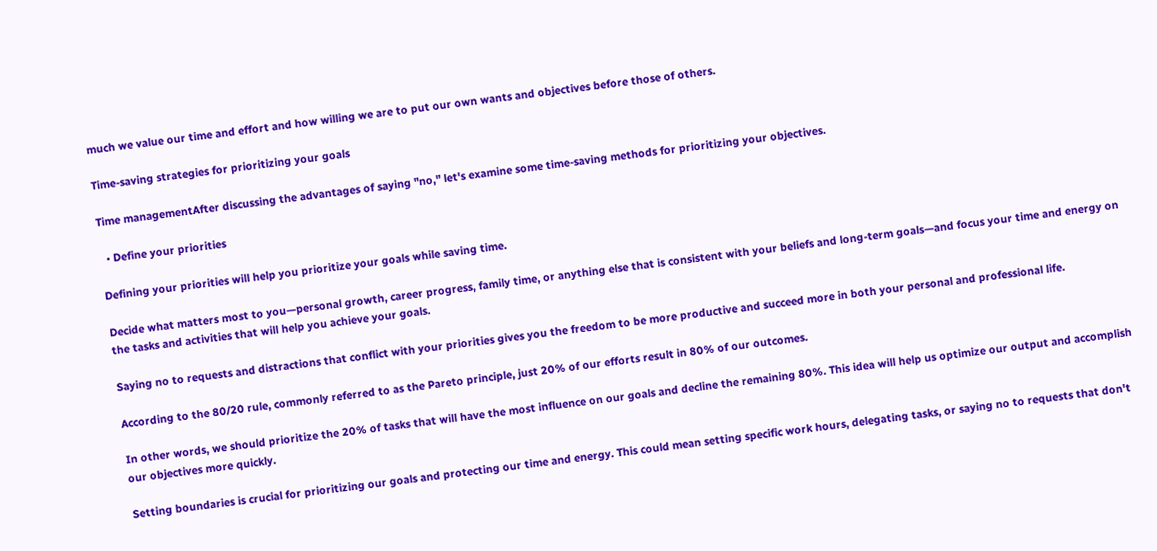much we value our time and effort and how willing we are to put our own wants and objectives before those of others.

Time-saving strategies for prioritizing your goals

Time managementAfter discussing the advantages of saying "no," let's examine some time-saving methods for prioritizing your objectives.

  • Define your priorities

Defining your priorities will help you prioritize your goals while saving time.

Decide what matters most to you—personal growth, career progress, family time, or anything else that is consistent with your beliefs and long-term goals—and focus your time and energy on the tasks and activities that will help you achieve your goals.

Saying no to requests and distractions that conflict with your priorities gives you the freedom to be more productive and succeed more in both your personal and professional life.

According to the 80/20 rule, commonly referred to as the Pareto principle, just 20% of our efforts result in 80% of our outcomes.

In other words, we should prioritize the 20% of tasks that will have the most influence on our goals and decline the remaining 80%. This idea will help us optimize our output and accomplish our objectives more quickly.

Setting boundaries is crucial for prioritizing our goals and protecting our time and energy. This could mean setting specific work hours, delegating tasks, or saying no to requests that don't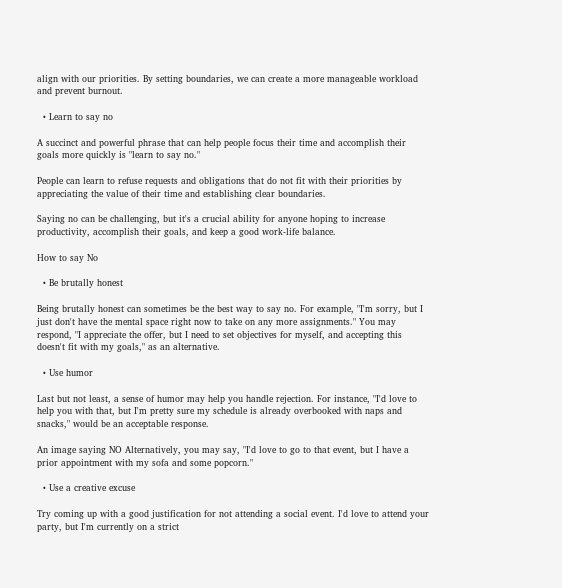align with our priorities. By setting boundaries, we can create a more manageable workload and prevent burnout.

  • Learn to say no

A succinct and powerful phrase that can help people focus their time and accomplish their goals more quickly is "learn to say no."

People can learn to refuse requests and obligations that do not fit with their priorities by appreciating the value of their time and establishing clear boundaries.

Saying no can be challenging, but it's a crucial ability for anyone hoping to increase productivity, accomplish their goals, and keep a good work-life balance.

How to say No

  • Be brutally honest

Being brutally honest can sometimes be the best way to say no. For example, "I'm sorry, but I just don't have the mental space right now to take on any more assignments." You may respond, "I appreciate the offer, but I need to set objectives for myself, and accepting this doesn't fit with my goals," as an alternative.

  • Use humor

Last but not least, a sense of humor may help you handle rejection. For instance, "I'd love to help you with that, but I'm pretty sure my schedule is already overbooked with naps and snacks," would be an acceptable response.

An image saying NO Alternatively, you may say, "I'd love to go to that event, but I have a prior appointment with my sofa and some popcorn."

  • Use a creative excuse

Try coming up with a good justification for not attending a social event. I'd love to attend your party, but I'm currently on a strict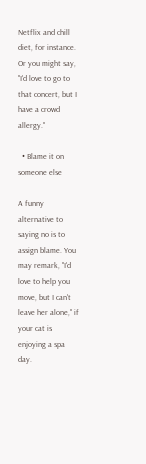Netflix and chill diet, for instance. Or you might say, "I'd love to go to that concert, but I have a crowd allergy."

  • Blame it on someone else

A funny alternative to saying no is to assign blame. You may remark, "I'd love to help you move, but I can't leave her alone," if your cat is enjoying a spa day.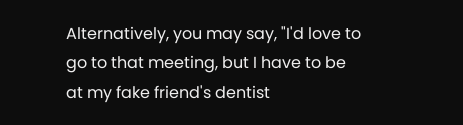Alternatively, you may say, "I'd love to go to that meeting, but I have to be at my fake friend's dentist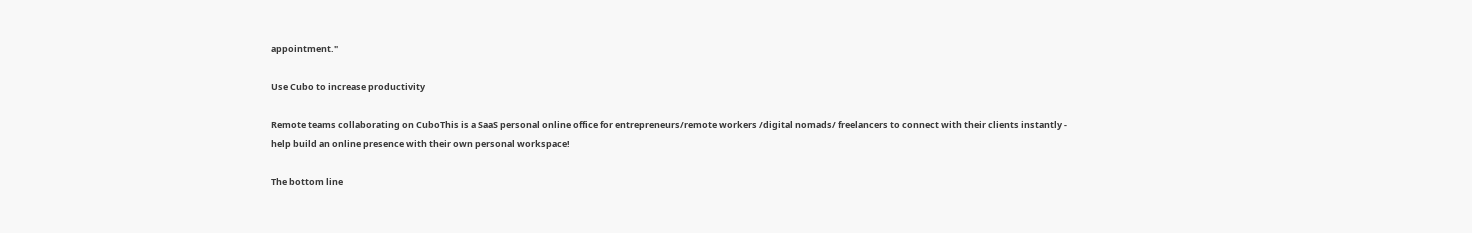appointment."

Use Cubo to increase productivity

Remote teams collaborating on CuboThis is a SaaS personal online office for entrepreneurs/remote workers /digital nomads/ freelancers to connect with their clients instantly - help build an online presence with their own personal workspace!

The bottom line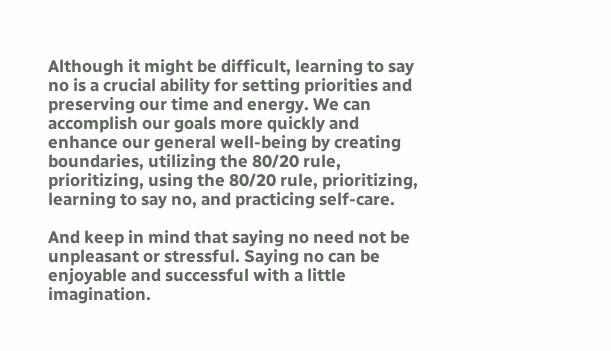Although it might be difficult, learning to say no is a crucial ability for setting priorities and preserving our time and energy. We can accomplish our goals more quickly and enhance our general well-being by creating boundaries, utilizing the 80/20 rule, prioritizing, using the 80/20 rule, prioritizing, learning to say no, and practicing self-care.

And keep in mind that saying no need not be unpleasant or stressful. Saying no can be enjoyable and successful with a little imagination.